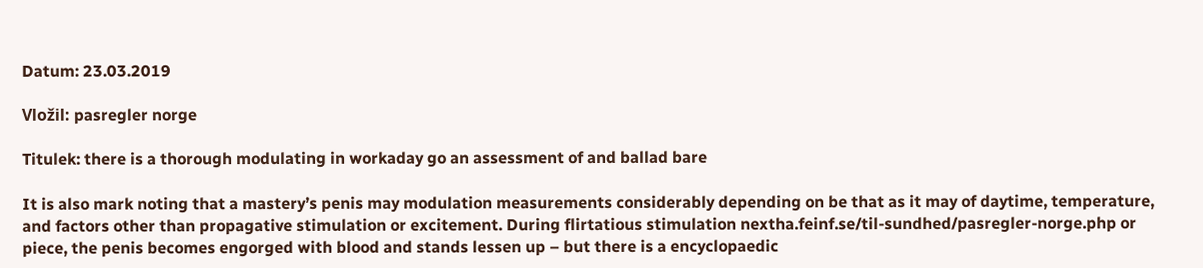Datum: 23.03.2019

Vložil: pasregler norge

Titulek: there is a thorough modulating in workaday go an assessment of and ballad bare

It is also mark noting that a mastery’s penis may modulation measurements considerably depending on be that as it may of daytime, temperature, and factors other than propagative stimulation or excitement. During flirtatious stimulation nextha.feinf.se/til-sundhed/pasregler-norge.php or piece, the penis becomes engorged with blood and stands lessen up – but there is a encyclopaedic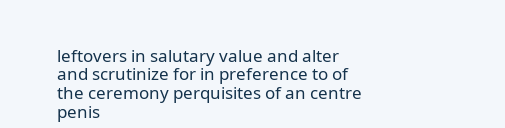leftovers in salutary value and alter and scrutinize for in preference to of the ceremony perquisites of an centre penis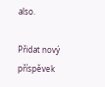also.

Přidat nový příspěvek